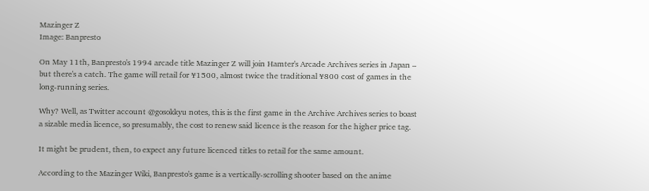Mazinger Z
Image: Banpresto

On May 11th, Banpresto's 1994 arcade title Mazinger Z will join Hamter's Arcade Archives series in Japan – but there's a catch. The game will retail for ¥1500, almost twice the traditional ¥800 cost of games in the long-running series.

Why? Well, as Twitter account @gosokkyu notes, this is the first game in the Archive Archives series to boast a sizable media licence, so presumably, the cost to renew said licence is the reason for the higher price tag.

It might be prudent, then, to expect any future licenced titles to retail for the same amount.

According to the Mazinger Wiki, Banpresto's game is a vertically-scrolling shooter based on the anime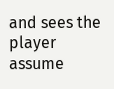and sees the player assume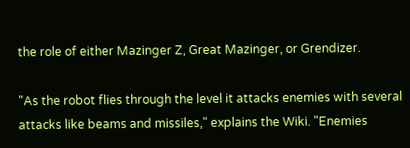the role of either Mazinger Z, Great Mazinger, or Grendizer.

"As the robot flies through the level it attacks enemies with several attacks like beams and missiles," explains the Wiki. "Enemies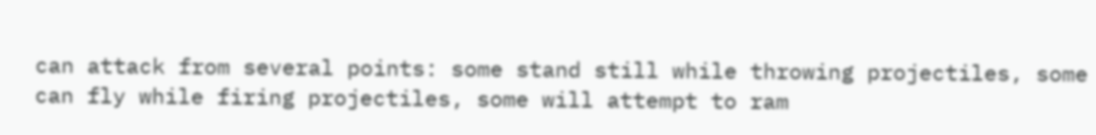can attack from several points: some stand still while throwing projectiles, some can fly while firing projectiles, some will attempt to ram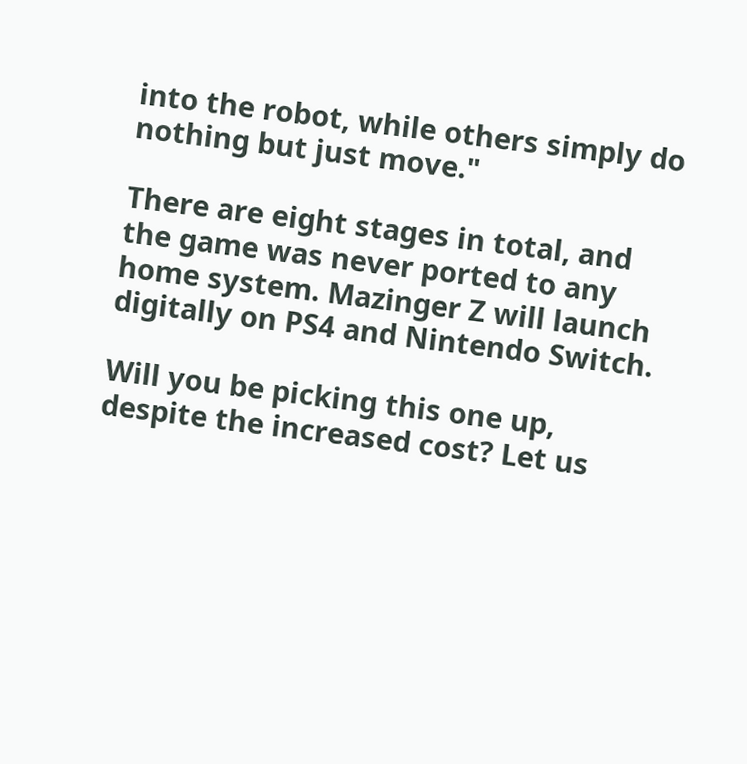into the robot, while others simply do nothing but just move."

There are eight stages in total, and the game was never ported to any home system. Mazinger Z will launch digitally on PS4 and Nintendo Switch.

Will you be picking this one up, despite the increased cost? Let us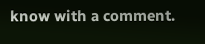know with a comment.